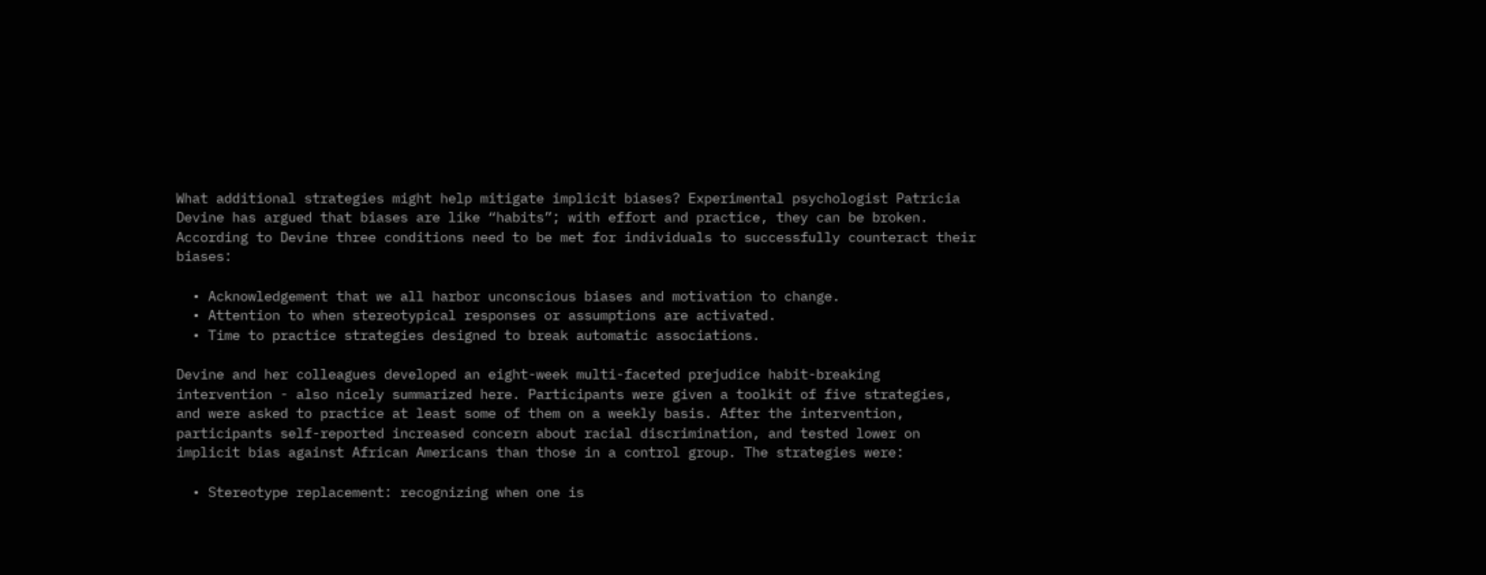What additional strategies might help mitigate implicit biases? Experimental psychologist Patricia Devine has argued that biases are like “habits”; with effort and practice, they can be broken. According to Devine three conditions need to be met for individuals to successfully counteract their biases:

  • Acknowledgement that we all harbor unconscious biases and motivation to change.
  • Attention to when stereotypical responses or assumptions are activated.
  • Time to practice strategies designed to break automatic associations.

Devine and her colleagues developed an eight-week multi-faceted prejudice habit-breaking intervention - also nicely summarized here. Participants were given a toolkit of five strategies, and were asked to practice at least some of them on a weekly basis. After the intervention, participants self-reported increased concern about racial discrimination, and tested lower on implicit bias against African Americans than those in a control group. The strategies were:

  • Stereotype replacement: recognizing when one is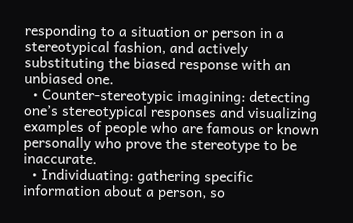responding to a situation or person in a stereotypical fashion, and actively substituting the biased response with an unbiased one.
  • Counter-stereotypic imagining: detecting one’s stereotypical responses and visualizing examples of people who are famous or known personally who prove the stereotype to be inaccurate.
  • Individuating: gathering specific information about a person, so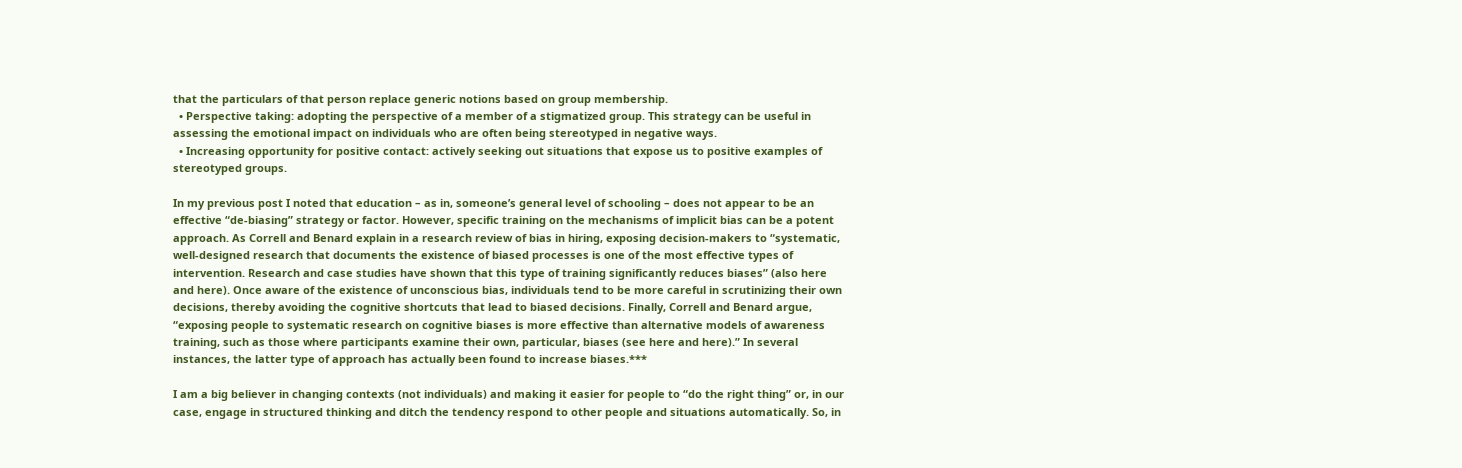that the particulars of that person replace generic notions based on group membership.
  • Perspective taking: adopting the perspective of a member of a stigmatized group. This strategy can be useful in assessing the emotional impact on individuals who are often being stereotyped in negative ways.
  • Increasing opportunity for positive contact: actively seeking out situations that expose us to positive examples of stereotyped groups.

In my previous post I noted that education – as in, someone’s general level of schooling – does not appear to be an effective “de-biasing” strategy or factor. However, specific training on the mechanisms of implicit bias can be a potent approach. As Correll and Benard explain in a research review of bias in hiring, exposing decision-makers to “systematic, well-designed research that documents the existence of biased processes is one of the most effective types of intervention. Research and case studies have shown that this type of training significantly reduces biases” (also here and here). Once aware of the existence of unconscious bias, individuals tend to be more careful in scrutinizing their own decisions, thereby avoiding the cognitive shortcuts that lead to biased decisions. Finally, Correll and Benard argue, “exposing people to systematic research on cognitive biases is more effective than alternative models of awareness training, such as those where participants examine their own, particular, biases (see here and here).” In several instances, the latter type of approach has actually been found to increase biases.***

I am a big believer in changing contexts (not individuals) and making it easier for people to “do the right thing” or, in our case, engage in structured thinking and ditch the tendency respond to other people and situations automatically. So, in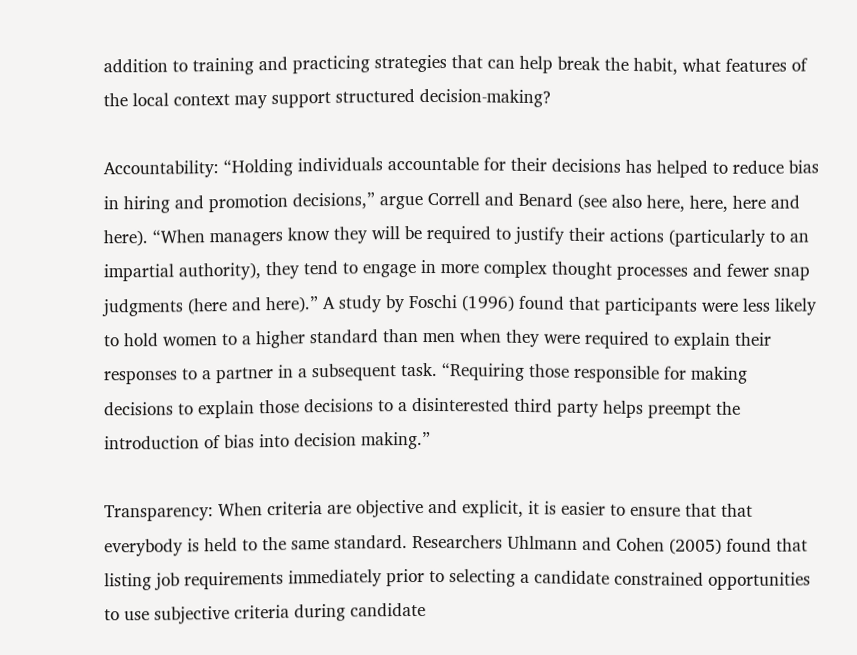addition to training and practicing strategies that can help break the habit, what features of the local context may support structured decision-making?

Accountability: “Holding individuals accountable for their decisions has helped to reduce bias in hiring and promotion decisions,” argue Correll and Benard (see also here, here, here and here). “When managers know they will be required to justify their actions (particularly to an impartial authority), they tend to engage in more complex thought processes and fewer snap judgments (here and here).” A study by Foschi (1996) found that participants were less likely to hold women to a higher standard than men when they were required to explain their responses to a partner in a subsequent task. “Requiring those responsible for making decisions to explain those decisions to a disinterested third party helps preempt the introduction of bias into decision making.”

Transparency: When criteria are objective and explicit, it is easier to ensure that that everybody is held to the same standard. Researchers Uhlmann and Cohen (2005) found that listing job requirements immediately prior to selecting a candidate constrained opportunities to use subjective criteria during candidate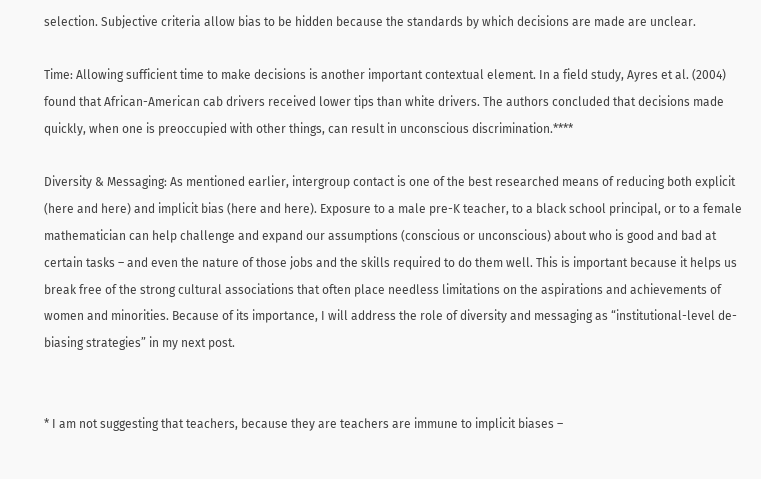selection. Subjective criteria allow bias to be hidden because the standards by which decisions are made are unclear.

Time: Allowing sufficient time to make decisions is another important contextual element. In a field study, Ayres et al. (2004) found that African-American cab drivers received lower tips than white drivers. The authors concluded that decisions made quickly, when one is preoccupied with other things, can result in unconscious discrimination.****

Diversity & Messaging: As mentioned earlier, intergroup contact is one of the best researched means of reducing both explicit (here and here) and implicit bias (here and here). Exposure to a male pre-K teacher, to a black school principal, or to a female mathematician can help challenge and expand our assumptions (conscious or unconscious) about who is good and bad at certain tasks – and even the nature of those jobs and the skills required to do them well. This is important because it helps us break free of the strong cultural associations that often place needless limitations on the aspirations and achievements of women and minorities. Because of its importance, I will address the role of diversity and messaging as “institutional-level de-biasing strategies” in my next post.


* I am not suggesting that teachers, because they are teachers are immune to implicit biases –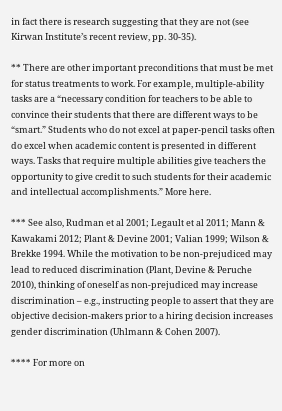in fact there is research suggesting that they are not (see Kirwan Institute’s recent review, pp. 30-35).

** There are other important preconditions that must be met for status treatments to work. For example, multiple-ability tasks are a “necessary condition for teachers to be able to convince their students that there are different ways to be “smart.” Students who do not excel at paper-pencil tasks often do excel when academic content is presented in different ways. Tasks that require multiple abilities give teachers the opportunity to give credit to such students for their academic and intellectual accomplishments.” More here.

*** See also, Rudman et al 2001; Legault et al 2011; Mann & Kawakami 2012; Plant & Devine 2001; Valian 1999; Wilson & Brekke 1994. While the motivation to be non-prejudiced may lead to reduced discrimination (Plant, Devine & Peruche 2010), thinking of oneself as non-prejudiced may increase discrimination – e.g., instructing people to assert that they are objective decision-makers prior to a hiring decision increases gender discrimination (Uhlmann & Cohen 2007).

**** For more on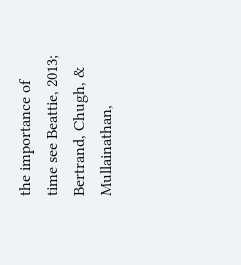the importance of time see Beattie, 2013; Bertrand, Chugh, & Mullainathan,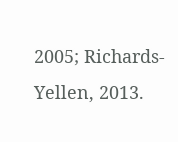2005; Richards-Yellen, 2013.